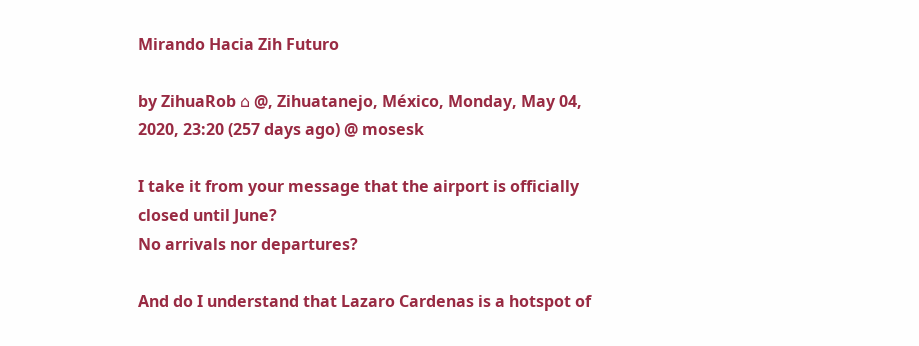Mirando Hacia Zih Futuro

by ZihuaRob ⌂ @, Zihuatanejo, México, Monday, May 04, 2020, 23:20 (257 days ago) @ mosesk

I take it from your message that the airport is officially closed until June?
No arrivals nor departures?

And do I understand that Lazaro Cardenas is a hotspot of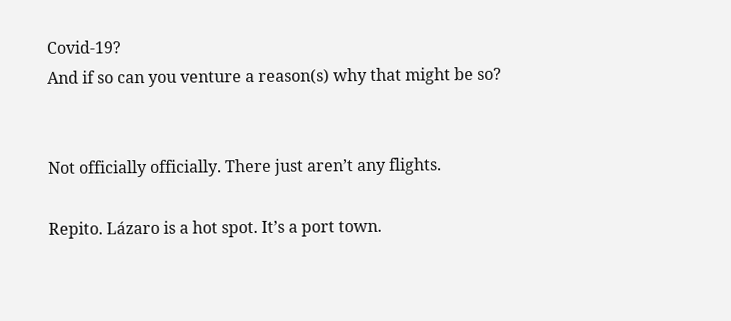Covid-19?
And if so can you venture a reason(s) why that might be so?


Not officially officially. There just aren’t any flights.

Repito. Lázaro is a hot spot. It’s a port town.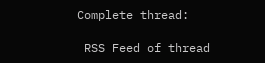Complete thread:

 RSS Feed of thread